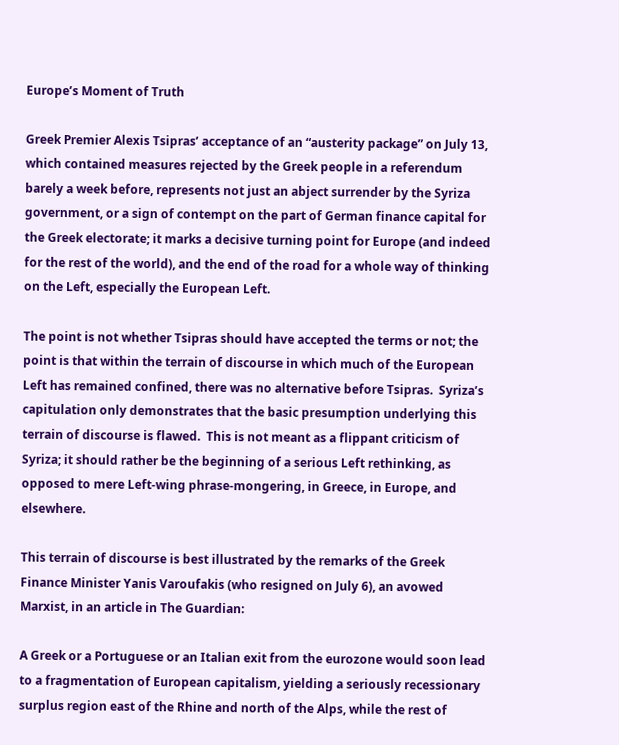Europe’s Moment of Truth

Greek Premier Alexis Tsipras’ acceptance of an “austerity package” on July 13, which contained measures rejected by the Greek people in a referendum barely a week before, represents not just an abject surrender by the Syriza government, or a sign of contempt on the part of German finance capital for the Greek electorate; it marks a decisive turning point for Europe (and indeed for the rest of the world), and the end of the road for a whole way of thinking on the Left, especially the European Left.

The point is not whether Tsipras should have accepted the terms or not; the point is that within the terrain of discourse in which much of the European Left has remained confined, there was no alternative before Tsipras.  Syriza’s capitulation only demonstrates that the basic presumption underlying this terrain of discourse is flawed.  This is not meant as a flippant criticism of Syriza; it should rather be the beginning of a serious Left rethinking, as opposed to mere Left-wing phrase-mongering, in Greece, in Europe, and elsewhere.

This terrain of discourse is best illustrated by the remarks of the Greek Finance Minister Yanis Varoufakis (who resigned on July 6), an avowed Marxist, in an article in The Guardian:

A Greek or a Portuguese or an Italian exit from the eurozone would soon lead to a fragmentation of European capitalism, yielding a seriously recessionary surplus region east of the Rhine and north of the Alps, while the rest of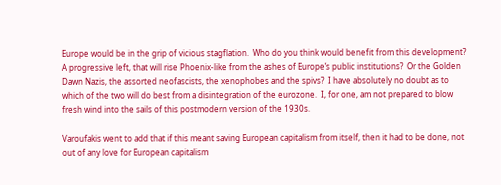Europe would be in the grip of vicious stagflation.  Who do you think would benefit from this development?  A progressive left, that will rise Phoenix-like from the ashes of Europe’s public institutions?  Or the Golden Dawn Nazis, the assorted neofascists, the xenophobes and the spivs?  I have absolutely no doubt as to which of the two will do best from a disintegration of the eurozone.  I, for one, am not prepared to blow fresh wind into the sails of this postmodern version of the 1930s.

Varoufakis went to add that if this meant saving European capitalism from itself, then it had to be done, not out of any love for European capitalism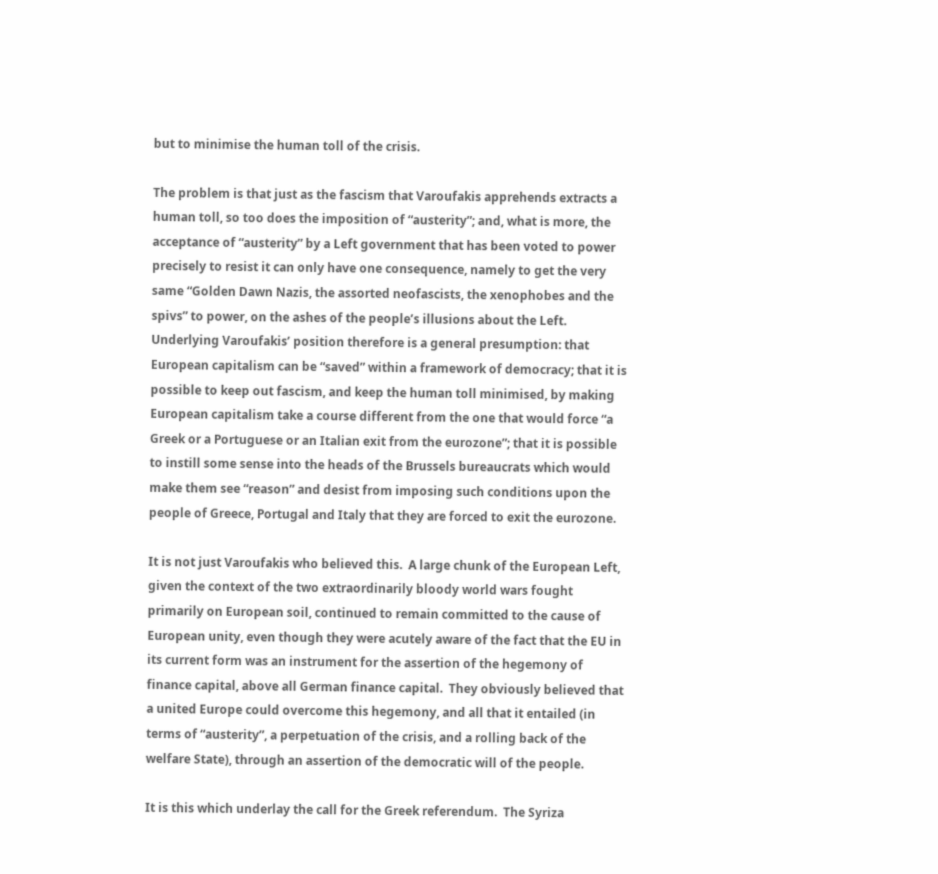but to minimise the human toll of the crisis.

The problem is that just as the fascism that Varoufakis apprehends extracts a human toll, so too does the imposition of “austerity”; and, what is more, the acceptance of “austerity” by a Left government that has been voted to power precisely to resist it can only have one consequence, namely to get the very same “Golden Dawn Nazis, the assorted neofascists, the xenophobes and the spivs” to power, on the ashes of the people’s illusions about the Left.  Underlying Varoufakis’ position therefore is a general presumption: that European capitalism can be “saved” within a framework of democracy; that it is possible to keep out fascism, and keep the human toll minimised, by making European capitalism take a course different from the one that would force “a Greek or a Portuguese or an Italian exit from the eurozone”; that it is possible to instill some sense into the heads of the Brussels bureaucrats which would make them see “reason” and desist from imposing such conditions upon the people of Greece, Portugal and Italy that they are forced to exit the eurozone.

It is not just Varoufakis who believed this.  A large chunk of the European Left, given the context of the two extraordinarily bloody world wars fought primarily on European soil, continued to remain committed to the cause of European unity, even though they were acutely aware of the fact that the EU in its current form was an instrument for the assertion of the hegemony of finance capital, above all German finance capital.  They obviously believed that a united Europe could overcome this hegemony, and all that it entailed (in terms of “austerity”, a perpetuation of the crisis, and a rolling back of the welfare State), through an assertion of the democratic will of the people.

It is this which underlay the call for the Greek referendum.  The Syriza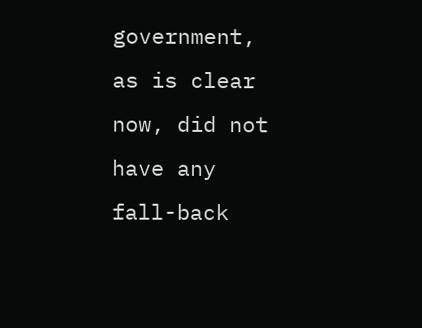government, as is clear now, did not have any fall-back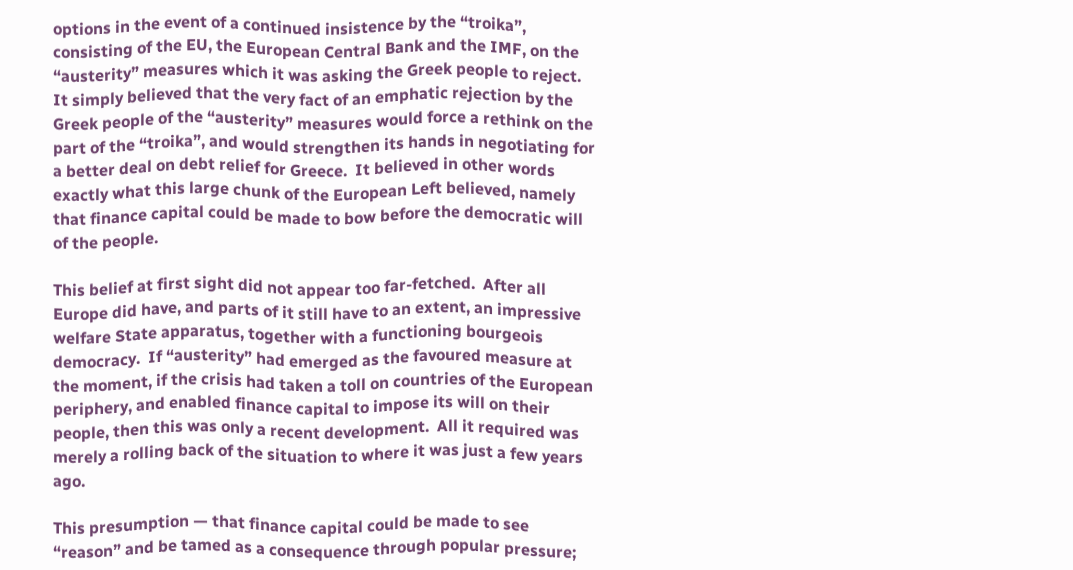options in the event of a continued insistence by the “troika”, consisting of the EU, the European Central Bank and the IMF, on the “austerity” measures which it was asking the Greek people to reject.  It simply believed that the very fact of an emphatic rejection by the Greek people of the “austerity” measures would force a rethink on the part of the “troika”, and would strengthen its hands in negotiating for a better deal on debt relief for Greece.  It believed in other words exactly what this large chunk of the European Left believed, namely that finance capital could be made to bow before the democratic will of the people.

This belief at first sight did not appear too far-fetched.  After all Europe did have, and parts of it still have to an extent, an impressive welfare State apparatus, together with a functioning bourgeois democracy.  If “austerity” had emerged as the favoured measure at the moment, if the crisis had taken a toll on countries of the European periphery, and enabled finance capital to impose its will on their people, then this was only a recent development.  All it required was merely a rolling back of the situation to where it was just a few years ago.

This presumption — that finance capital could be made to see “reason” and be tamed as a consequence through popular pressure;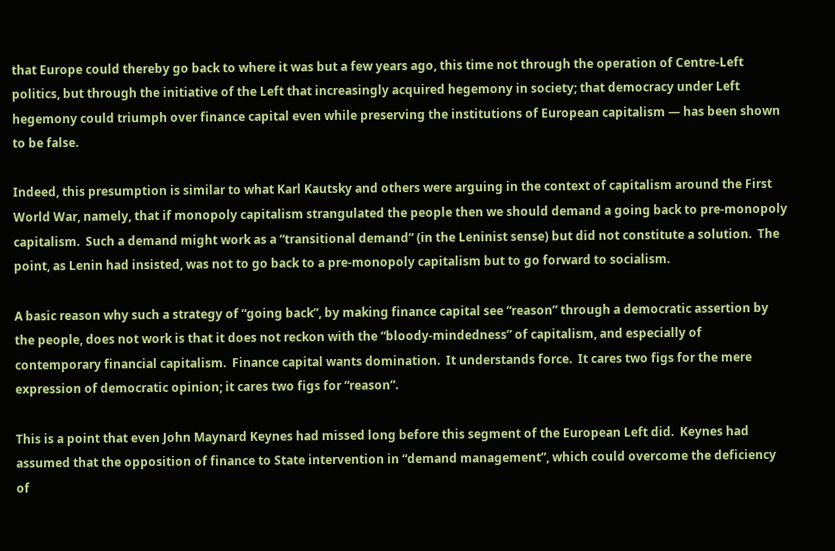that Europe could thereby go back to where it was but a few years ago, this time not through the operation of Centre-Left politics, but through the initiative of the Left that increasingly acquired hegemony in society; that democracy under Left hegemony could triumph over finance capital even while preserving the institutions of European capitalism — has been shown to be false.

Indeed, this presumption is similar to what Karl Kautsky and others were arguing in the context of capitalism around the First World War, namely, that if monopoly capitalism strangulated the people then we should demand a going back to pre-monopoly capitalism.  Such a demand might work as a “transitional demand” (in the Leninist sense) but did not constitute a solution.  The point, as Lenin had insisted, was not to go back to a pre-monopoly capitalism but to go forward to socialism.

A basic reason why such a strategy of “going back”, by making finance capital see “reason” through a democratic assertion by the people, does not work is that it does not reckon with the “bloody-mindedness” of capitalism, and especially of contemporary financial capitalism.  Finance capital wants domination.  It understands force.  It cares two figs for the mere expression of democratic opinion; it cares two figs for “reason”.

This is a point that even John Maynard Keynes had missed long before this segment of the European Left did.  Keynes had assumed that the opposition of finance to State intervention in “demand management”, which could overcome the deficiency of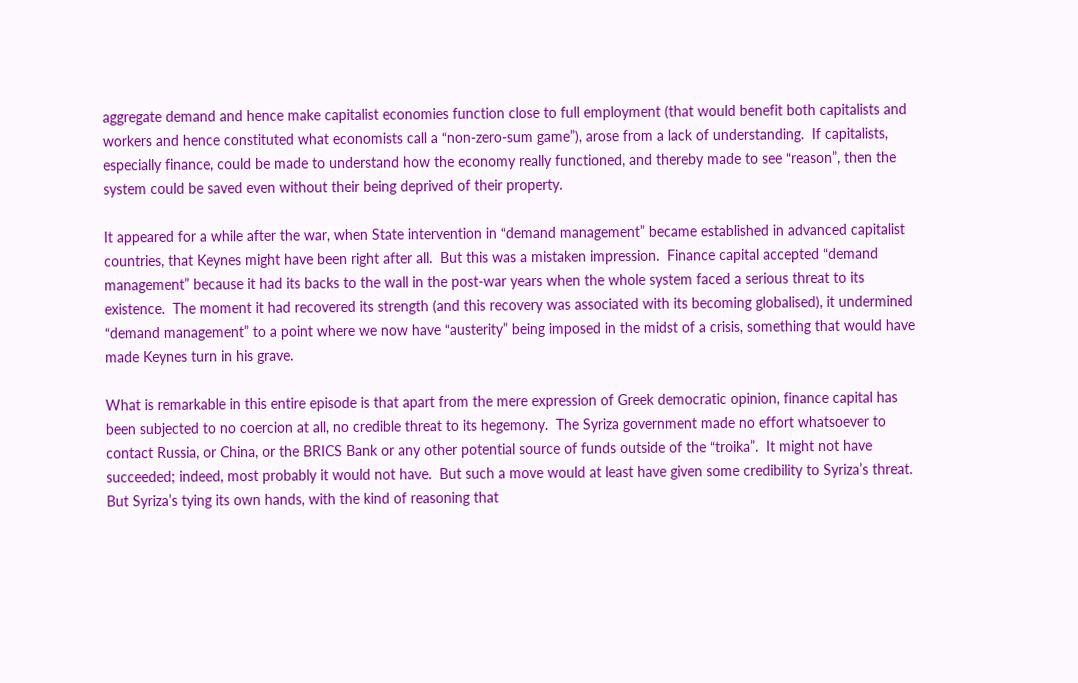aggregate demand and hence make capitalist economies function close to full employment (that would benefit both capitalists and workers and hence constituted what economists call a “non-zero-sum game”), arose from a lack of understanding.  If capitalists, especially finance, could be made to understand how the economy really functioned, and thereby made to see “reason”, then the system could be saved even without their being deprived of their property.

It appeared for a while after the war, when State intervention in “demand management” became established in advanced capitalist countries, that Keynes might have been right after all.  But this was a mistaken impression.  Finance capital accepted “demand management” because it had its backs to the wall in the post-war years when the whole system faced a serious threat to its existence.  The moment it had recovered its strength (and this recovery was associated with its becoming globalised), it undermined “demand management” to a point where we now have “austerity” being imposed in the midst of a crisis, something that would have made Keynes turn in his grave.

What is remarkable in this entire episode is that apart from the mere expression of Greek democratic opinion, finance capital has been subjected to no coercion at all, no credible threat to its hegemony.  The Syriza government made no effort whatsoever to contact Russia, or China, or the BRICS Bank or any other potential source of funds outside of the “troika”.  It might not have succeeded; indeed, most probably it would not have.  But such a move would at least have given some credibility to Syriza’s threat.  But Syriza’s tying its own hands, with the kind of reasoning that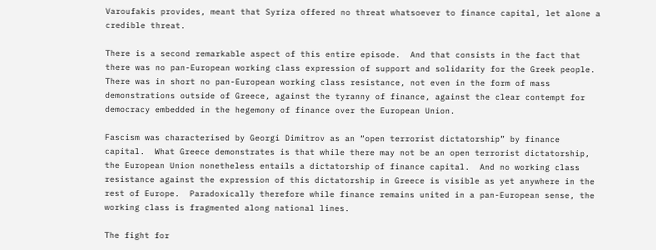Varoufakis provides, meant that Syriza offered no threat whatsoever to finance capital, let alone a credible threat.

There is a second remarkable aspect of this entire episode.  And that consists in the fact that there was no pan-European working class expression of support and solidarity for the Greek people.  There was in short no pan-European working class resistance, not even in the form of mass demonstrations outside of Greece, against the tyranny of finance, against the clear contempt for democracy embedded in the hegemony of finance over the European Union.

Fascism was characterised by Georgi Dimitrov as an “open terrorist dictatorship” by finance capital.  What Greece demonstrates is that while there may not be an open terrorist dictatorship, the European Union nonetheless entails a dictatorship of finance capital.  And no working class resistance against the expression of this dictatorship in Greece is visible as yet anywhere in the rest of Europe.  Paradoxically therefore while finance remains united in a pan-European sense, the working class is fragmented along national lines.

The fight for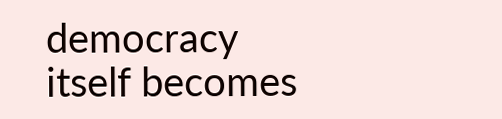democracy itself becomes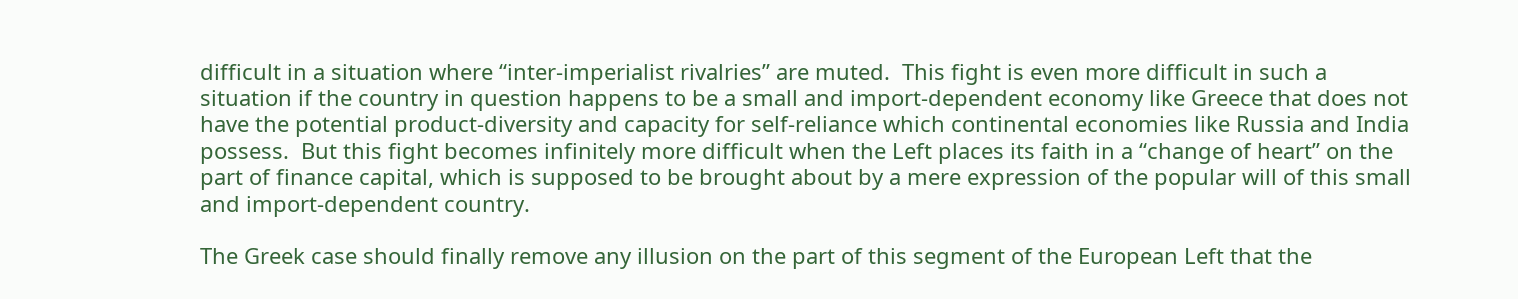difficult in a situation where “inter-imperialist rivalries” are muted.  This fight is even more difficult in such a situation if the country in question happens to be a small and import-dependent economy like Greece that does not have the potential product-diversity and capacity for self-reliance which continental economies like Russia and India possess.  But this fight becomes infinitely more difficult when the Left places its faith in a “change of heart” on the part of finance capital, which is supposed to be brought about by a mere expression of the popular will of this small and import-dependent country.

The Greek case should finally remove any illusion on the part of this segment of the European Left that the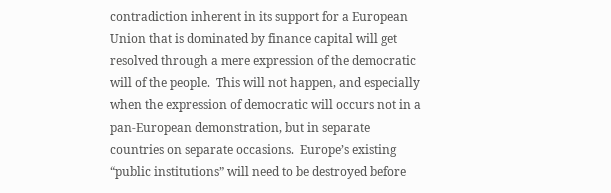contradiction inherent in its support for a European Union that is dominated by finance capital will get resolved through a mere expression of the democratic will of the people.  This will not happen, and especially when the expression of democratic will occurs not in a pan-European demonstration, but in separate countries on separate occasions.  Europe’s existing “public institutions” will need to be destroyed before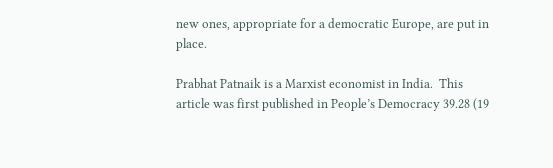new ones, appropriate for a democratic Europe, are put in place.

Prabhat Patnaik is a Marxist economist in India.  This article was first published in People’s Democracy 39.28 (19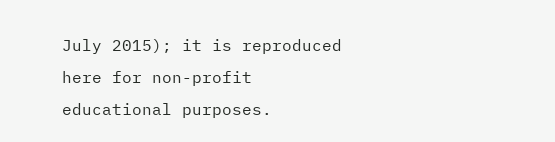July 2015); it is reproduced here for non-profit educational purposes.